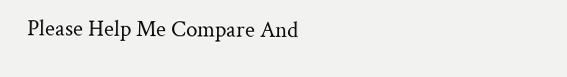Please Help Me Compare And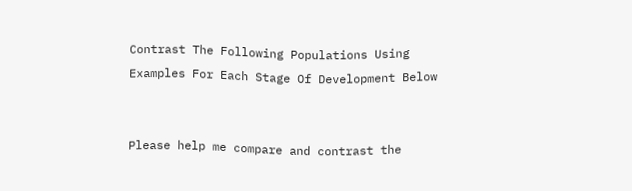Contrast The Following Populations Using Examples For Each Stage Of Development Below


Please help me compare and contrast the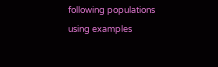following populations using examples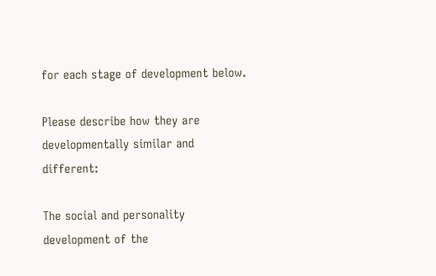for each stage of development below.

Please describe how they are developmentally similar and different:

The social and personality development of the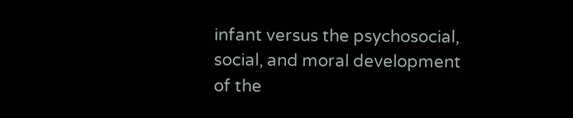infant versus the psychosocial, social, and moral development of the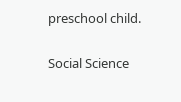preschool child.

Social Science